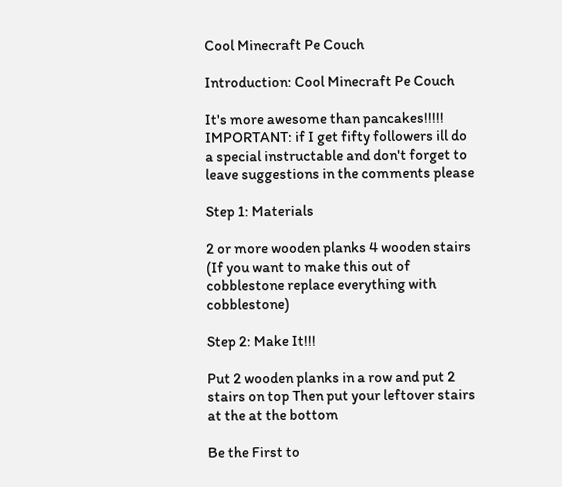Cool Minecraft Pe Couch

Introduction: Cool Minecraft Pe Couch

It's more awesome than pancakes!!!!! IMPORTANT: if I get fifty followers ill do a special instructable and don't forget to leave suggestions in the comments please

Step 1: Materials

2 or more wooden planks 4 wooden stairs (If you want to make this out of cobblestone replace everything with cobblestone)

Step 2: Make It!!!

Put 2 wooden planks in a row and put 2 stairs on top Then put your leftover stairs at the at the bottom

Be the First to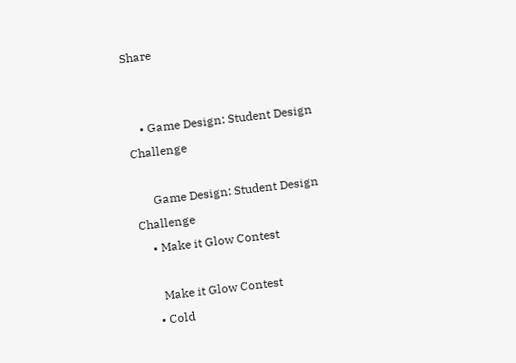Share


    • Game Design: Student Design Challenge

      Game Design: Student Design Challenge
    • Make it Glow Contest

      Make it Glow Contest
    • Cold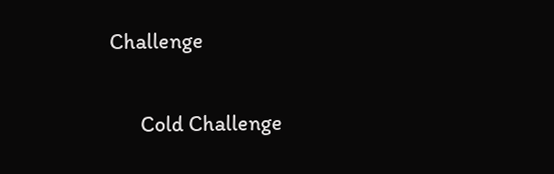Challenge

      Cold Challenge